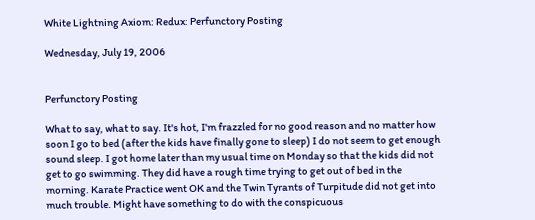White Lightning Axiom: Redux: Perfunctory Posting

Wednesday, July 19, 2006


Perfunctory Posting

What to say, what to say. It's hot, I'm frazzled for no good reason and no matter how soon I go to bed (after the kids have finally gone to sleep) I do not seem to get enough sound sleep. I got home later than my usual time on Monday so that the kids did not get to go swimming. They did have a rough time trying to get out of bed in the morning. Karate Practice went OK and the Twin Tyrants of Turpitude did not get into much trouble. Might have something to do with the conspicuous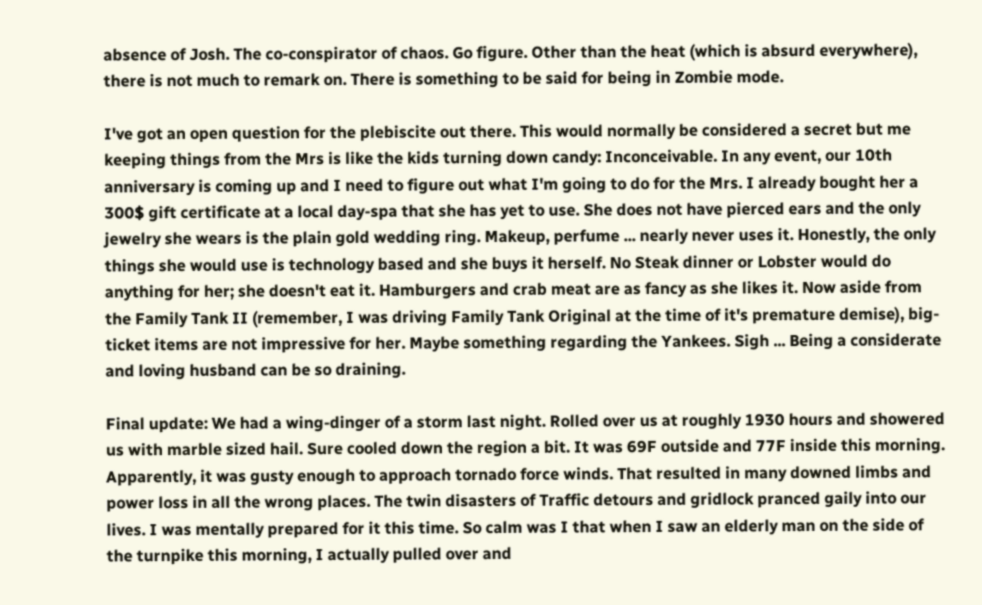absence of Josh. The co-conspirator of chaos. Go figure. Other than the heat (which is absurd everywhere), there is not much to remark on. There is something to be said for being in Zombie mode.

I've got an open question for the plebiscite out there. This would normally be considered a secret but me keeping things from the Mrs is like the kids turning down candy: Inconceivable. In any event, our 10th anniversary is coming up and I need to figure out what I'm going to do for the Mrs. I already bought her a 300$ gift certificate at a local day-spa that she has yet to use. She does not have pierced ears and the only jewelry she wears is the plain gold wedding ring. Makeup, perfume ... nearly never uses it. Honestly, the only things she would use is technology based and she buys it herself. No Steak dinner or Lobster would do anything for her; she doesn't eat it. Hamburgers and crab meat are as fancy as she likes it. Now aside from the Family Tank II (remember, I was driving Family Tank Original at the time of it's premature demise), big-ticket items are not impressive for her. Maybe something regarding the Yankees. Sigh ... Being a considerate and loving husband can be so draining.

Final update: We had a wing-dinger of a storm last night. Rolled over us at roughly 1930 hours and showered us with marble sized hail. Sure cooled down the region a bit. It was 69F outside and 77F inside this morning. Apparently, it was gusty enough to approach tornado force winds. That resulted in many downed limbs and power loss in all the wrong places. The twin disasters of Traffic detours and gridlock pranced gaily into our lives. I was mentally prepared for it this time. So calm was I that when I saw an elderly man on the side of the turnpike this morning, I actually pulled over and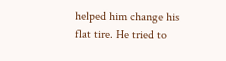helped him change his flat tire. He tried to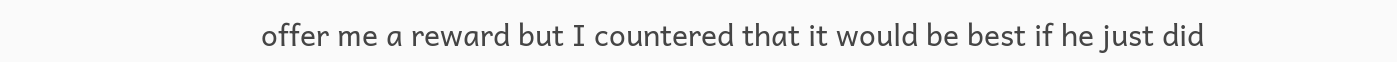offer me a reward but I countered that it would be best if he just did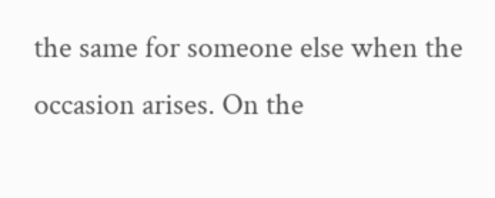the same for someone else when the occasion arises. On the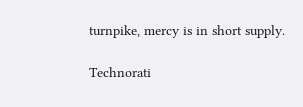turnpike, mercy is in short supply.

Technorati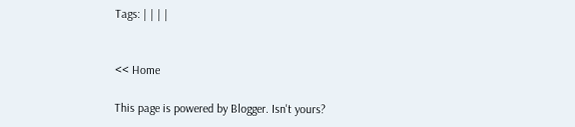Tags: | | | |


<< Home

This page is powered by Blogger. Isn't yours?